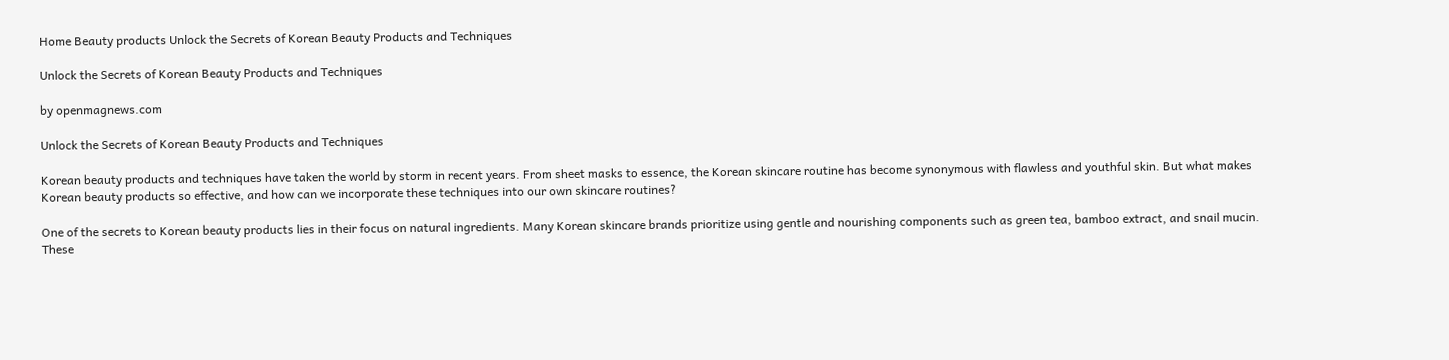Home Beauty products Unlock the Secrets of Korean Beauty Products and Techniques

Unlock the Secrets of Korean Beauty Products and Techniques

by openmagnews.com

Unlock the Secrets of Korean Beauty Products and Techniques

Korean beauty products and techniques have taken the world by storm in recent years. From sheet masks to essence, the Korean skincare routine has become synonymous with flawless and youthful skin. But what makes Korean beauty products so effective, and how can we incorporate these techniques into our own skincare routines?

One of the secrets to Korean beauty products lies in their focus on natural ingredients. Many Korean skincare brands prioritize using gentle and nourishing components such as green tea, bamboo extract, and snail mucin. These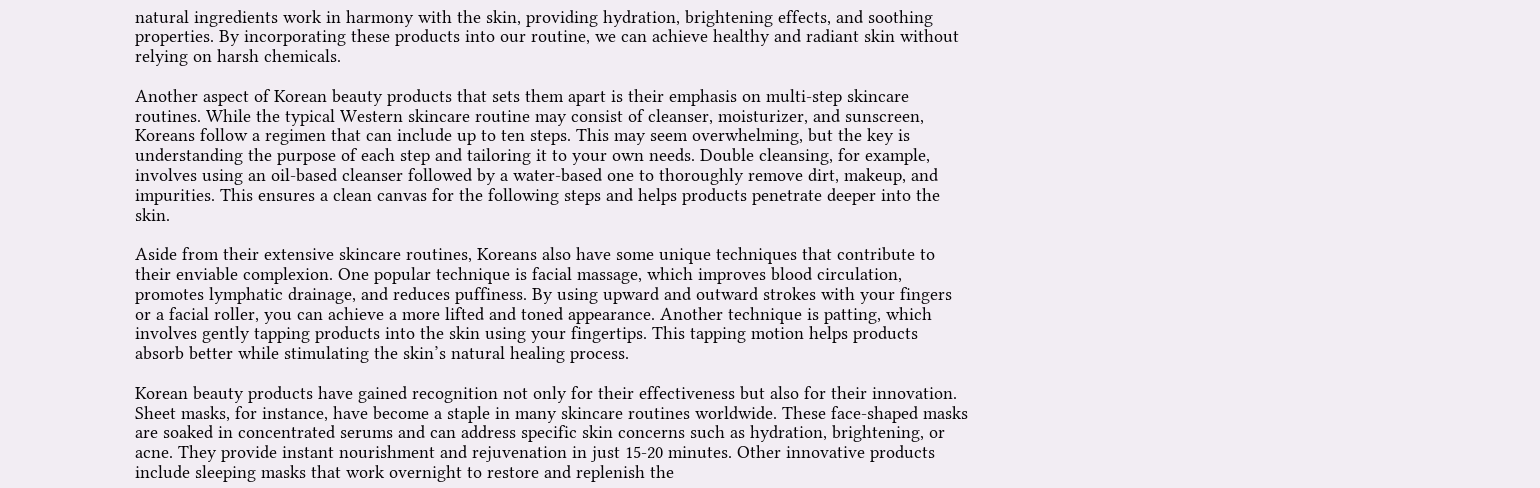natural ingredients work in harmony with the skin, providing hydration, brightening effects, and soothing properties. By incorporating these products into our routine, we can achieve healthy and radiant skin without relying on harsh chemicals.

Another aspect of Korean beauty products that sets them apart is their emphasis on multi-step skincare routines. While the typical Western skincare routine may consist of cleanser, moisturizer, and sunscreen, Koreans follow a regimen that can include up to ten steps. This may seem overwhelming, but the key is understanding the purpose of each step and tailoring it to your own needs. Double cleansing, for example, involves using an oil-based cleanser followed by a water-based one to thoroughly remove dirt, makeup, and impurities. This ensures a clean canvas for the following steps and helps products penetrate deeper into the skin.

Aside from their extensive skincare routines, Koreans also have some unique techniques that contribute to their enviable complexion. One popular technique is facial massage, which improves blood circulation, promotes lymphatic drainage, and reduces puffiness. By using upward and outward strokes with your fingers or a facial roller, you can achieve a more lifted and toned appearance. Another technique is patting, which involves gently tapping products into the skin using your fingertips. This tapping motion helps products absorb better while stimulating the skin’s natural healing process.

Korean beauty products have gained recognition not only for their effectiveness but also for their innovation. Sheet masks, for instance, have become a staple in many skincare routines worldwide. These face-shaped masks are soaked in concentrated serums and can address specific skin concerns such as hydration, brightening, or acne. They provide instant nourishment and rejuvenation in just 15-20 minutes. Other innovative products include sleeping masks that work overnight to restore and replenish the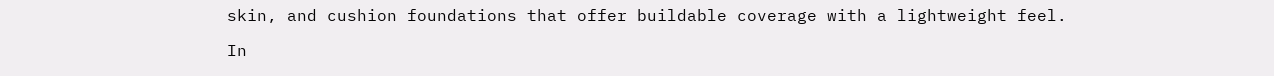skin, and cushion foundations that offer buildable coverage with a lightweight feel.

In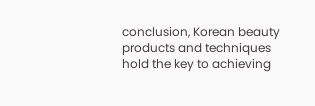conclusion, Korean beauty products and techniques hold the key to achieving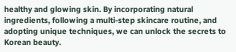healthy and glowing skin. By incorporating natural ingredients, following a multi-step skincare routine, and adopting unique techniques, we can unlock the secrets to Korean beauty.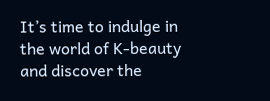It’s time to indulge in the world of K-beauty and discover the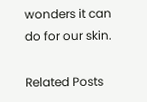wonders it can do for our skin.

Related Posts